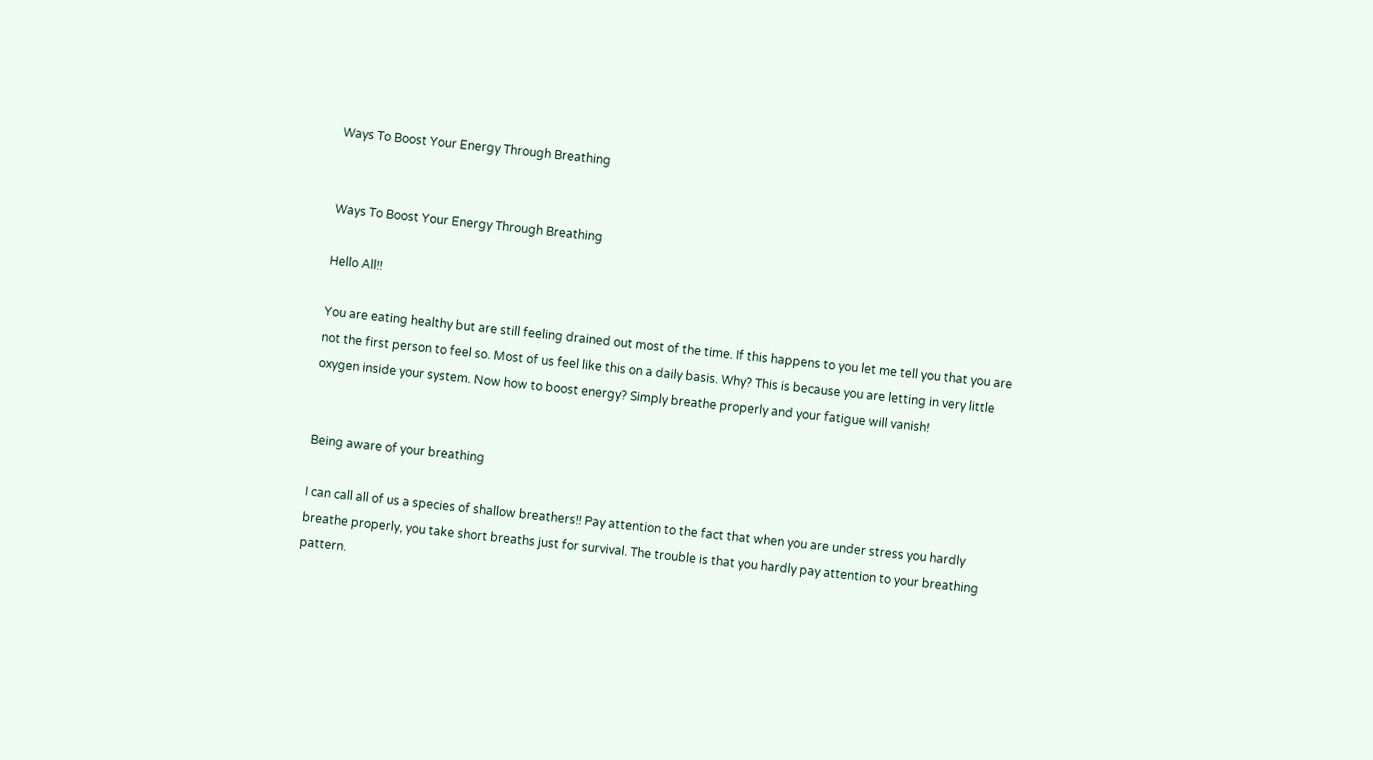Ways To Boost Your Energy Through Breathing


Ways To Boost Your Energy Through Breathing

Hello All!!

You are eating healthy but are still feeling drained out most of the time. If this happens to you let me tell you that you are not the first person to feel so. Most of us feel like this on a daily basis. Why? This is because you are letting in very little oxygen inside your system. Now how to boost energy? Simply breathe properly and your fatigue will vanish!


Being aware of your breathing

I can call all of us a species of shallow breathers!! Pay attention to the fact that when you are under stress you hardly breathe properly, you take short breaths just for survival. The trouble is that you hardly pay attention to your breathing pattern.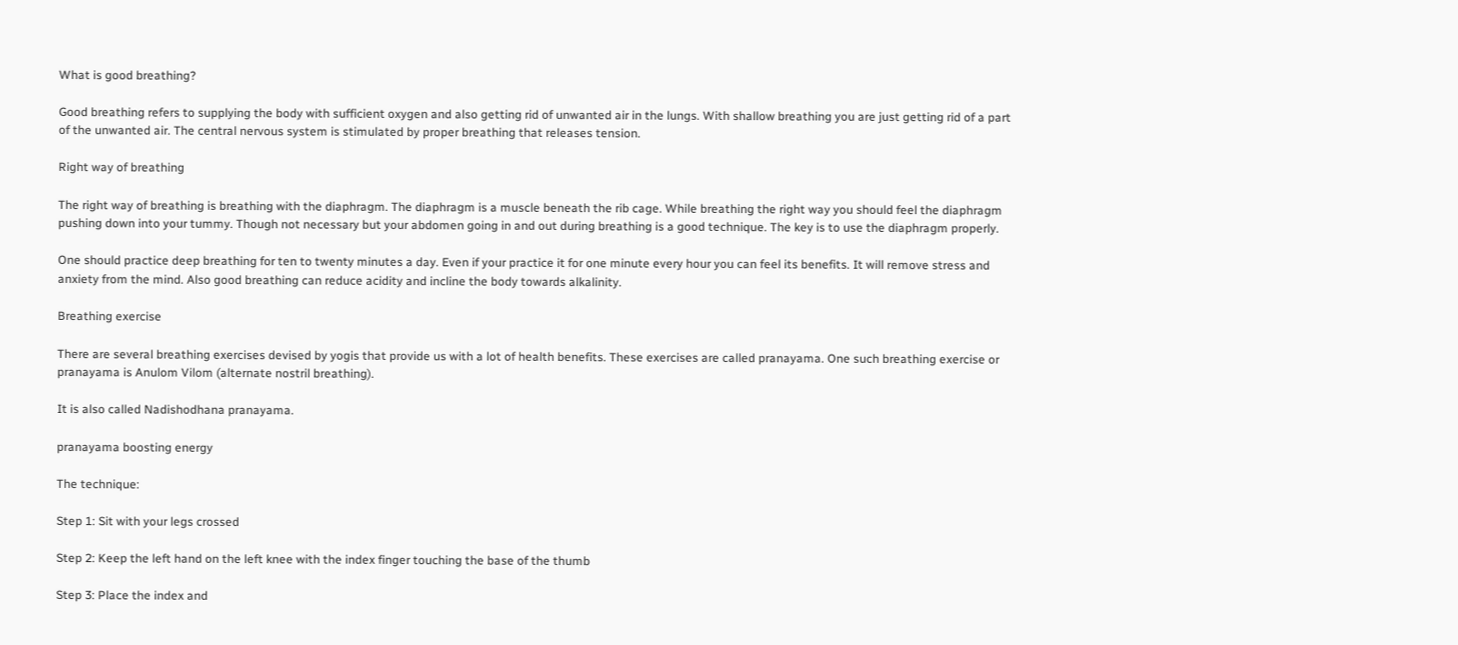What is good breathing?

Good breathing refers to supplying the body with sufficient oxygen and also getting rid of unwanted air in the lungs. With shallow breathing you are just getting rid of a part of the unwanted air. The central nervous system is stimulated by proper breathing that releases tension.

Right way of breathing

The right way of breathing is breathing with the diaphragm. The diaphragm is a muscle beneath the rib cage. While breathing the right way you should feel the diaphragm pushing down into your tummy. Though not necessary but your abdomen going in and out during breathing is a good technique. The key is to use the diaphragm properly.

One should practice deep breathing for ten to twenty minutes a day. Even if your practice it for one minute every hour you can feel its benefits. It will remove stress and anxiety from the mind. Also good breathing can reduce acidity and incline the body towards alkalinity.

Breathing exercise

There are several breathing exercises devised by yogis that provide us with a lot of health benefits. These exercises are called pranayama. One such breathing exercise or pranayama is Anulom Vilom (alternate nostril breathing).

It is also called Nadishodhana pranayama.

pranayama boosting energy

The technique:

Step 1: Sit with your legs crossed

Step 2: Keep the left hand on the left knee with the index finger touching the base of the thumb

Step 3: Place the index and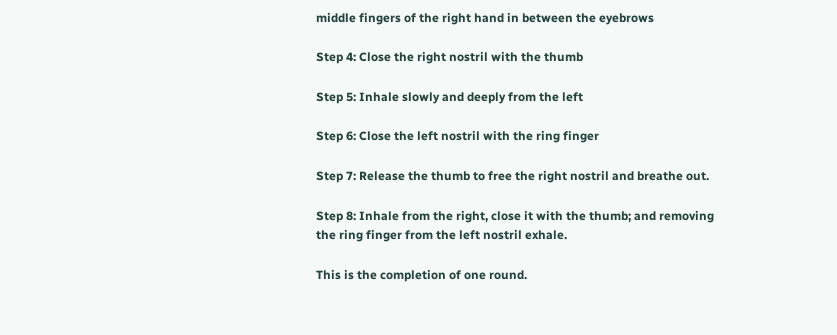middle fingers of the right hand in between the eyebrows

Step 4: Close the right nostril with the thumb

Step 5: Inhale slowly and deeply from the left

Step 6: Close the left nostril with the ring finger

Step 7: Release the thumb to free the right nostril and breathe out.

Step 8: Inhale from the right, close it with the thumb; and removing the ring finger from the left nostril exhale.

This is the completion of one round.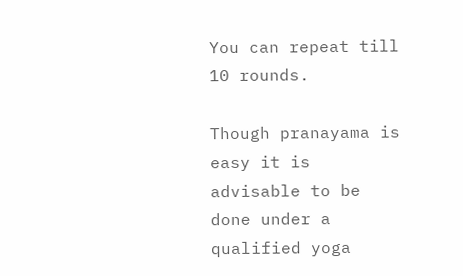You can repeat till 10 rounds.

Though pranayama is easy it is advisable to be done under a qualified yoga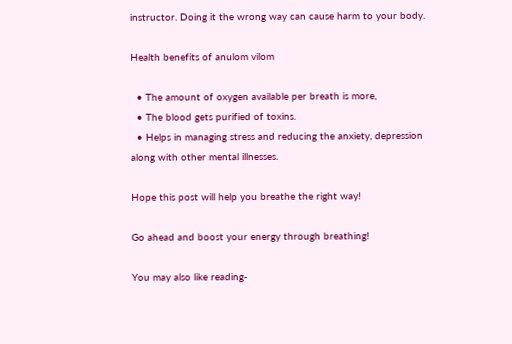instructor. Doing it the wrong way can cause harm to your body.

Health benefits of anulom vilom

  • The amount of oxygen available per breath is more,
  • The blood gets purified of toxins.
  • Helps in managing stress and reducing the anxiety, depression along with other mental illnesses.

Hope this post will help you breathe the right way!

Go ahead and boost your energy through breathing!

You may also like reading-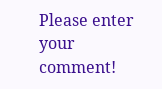Please enter your comment!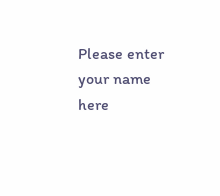Please enter your name here